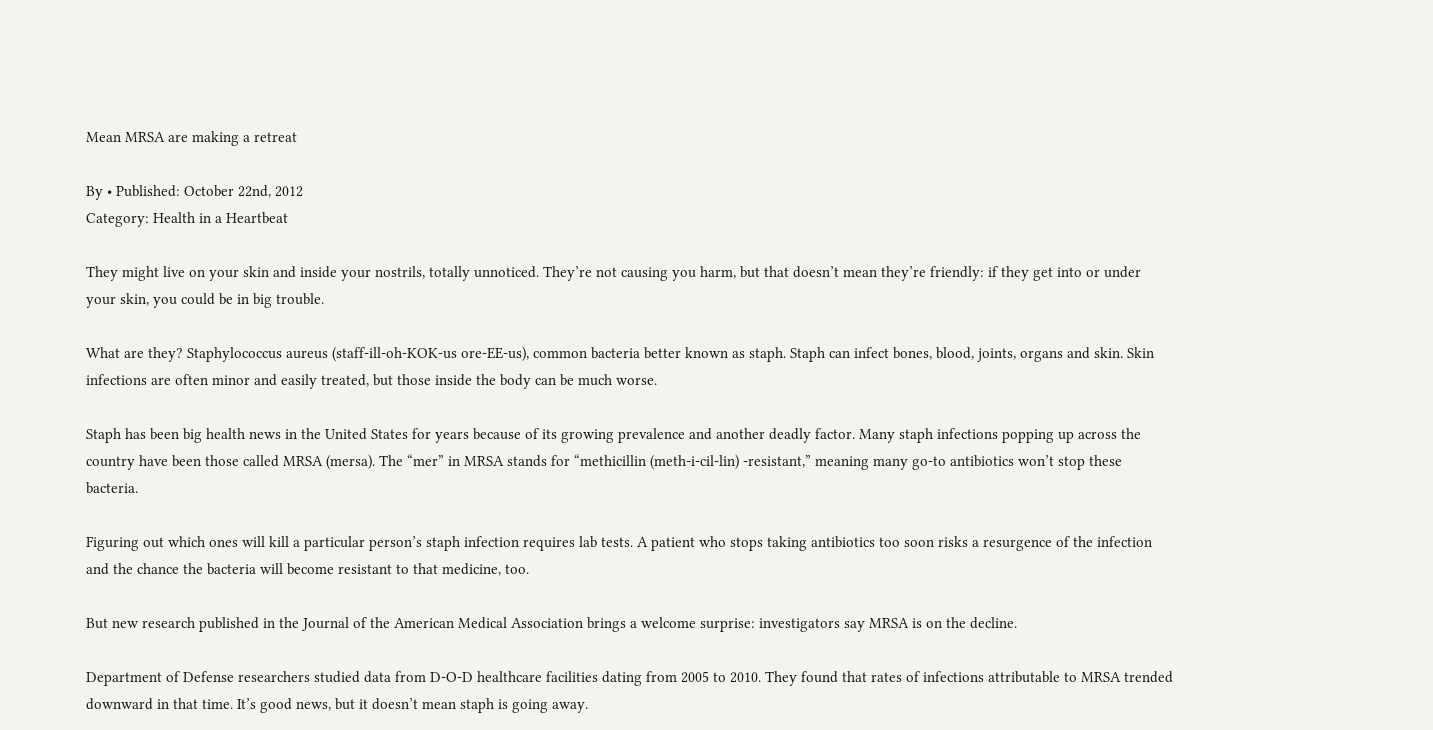Mean MRSA are making a retreat

By • Published: October 22nd, 2012
Category: Health in a Heartbeat

They might live on your skin and inside your nostrils, totally unnoticed. They’re not causing you harm, but that doesn’t mean they’re friendly: if they get into or under your skin, you could be in big trouble.

What are they? Staphylococcus aureus (staff-ill-oh-KOK-us ore-EE-us), common bacteria better known as staph. Staph can infect bones, blood, joints, organs and skin. Skin infections are often minor and easily treated, but those inside the body can be much worse.

Staph has been big health news in the United States for years because of its growing prevalence and another deadly factor. Many staph infections popping up across the country have been those called MRSA (mersa). The “mer” in MRSA stands for “methicillin (meth-i-cil-lin) -resistant,” meaning many go-to antibiotics won’t stop these bacteria.

Figuring out which ones will kill a particular person’s staph infection requires lab tests. A patient who stops taking antibiotics too soon risks a resurgence of the infection and the chance the bacteria will become resistant to that medicine, too.

But new research published in the Journal of the American Medical Association brings a welcome surprise: investigators say MRSA is on the decline.

Department of Defense researchers studied data from D-O-D healthcare facilities dating from 2005 to 2010. They found that rates of infections attributable to MRSA trended downward in that time. It’s good news, but it doesn’t mean staph is going away.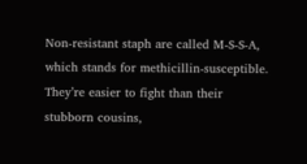Non-resistant staph are called M-S-S-A, which stands for methicillin-susceptible. They’re easier to fight than their stubborn cousins,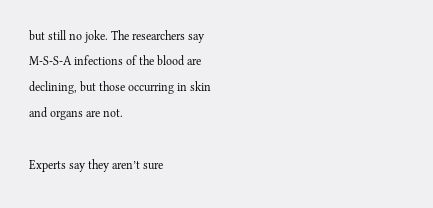but still no joke. The researchers say M-S-S-A infections of the blood are declining, but those occurring in skin and organs are not.

Experts say they aren’t sure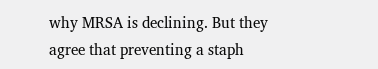why MRSA is declining. But they agree that preventing a staph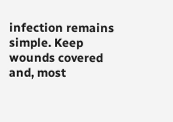infection remains simple. Keep wounds covered and, most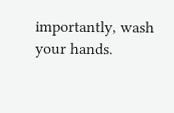importantly, wash your hands.